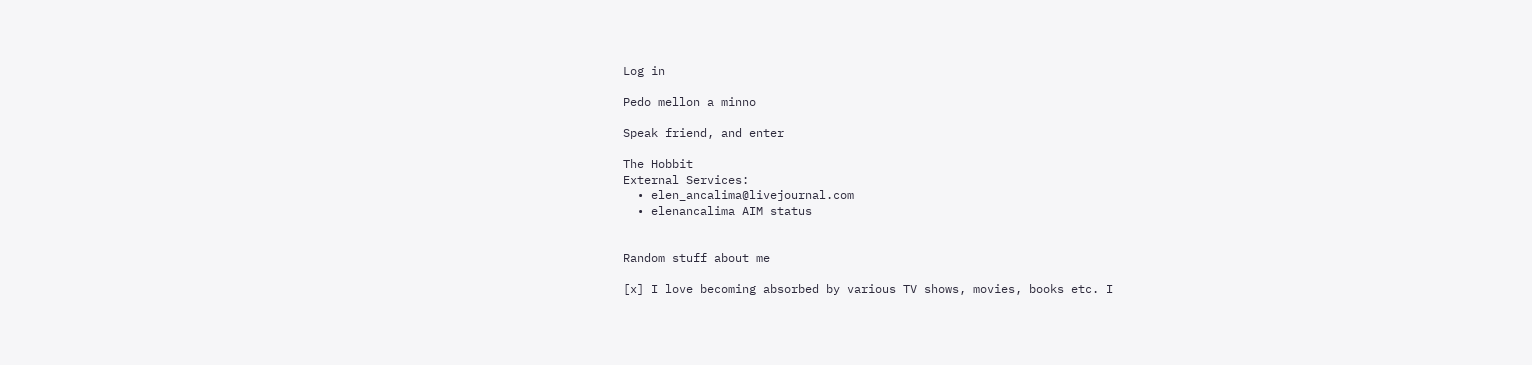Log in

Pedo mellon a minno

Speak friend, and enter

The Hobbit
External Services:
  • elen_ancalima@livejournal.com
  • elenancalima AIM status


Random stuff about me

[x] I love becoming absorbed by various TV shows, movies, books etc. I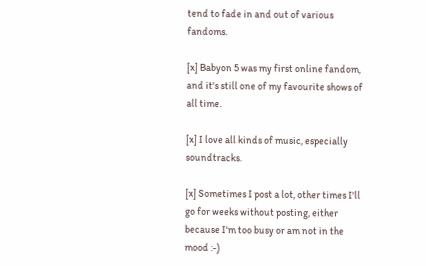tend to fade in and out of various fandoms.

[x] Babyon 5 was my first online fandom, and it's still one of my favourite shows of all time.

[x] I love all kinds of music, especially soundtracks.

[x] Sometimes I post a lot, other times I'll go for weeks without posting, either because I'm too busy or am not in the mood :-)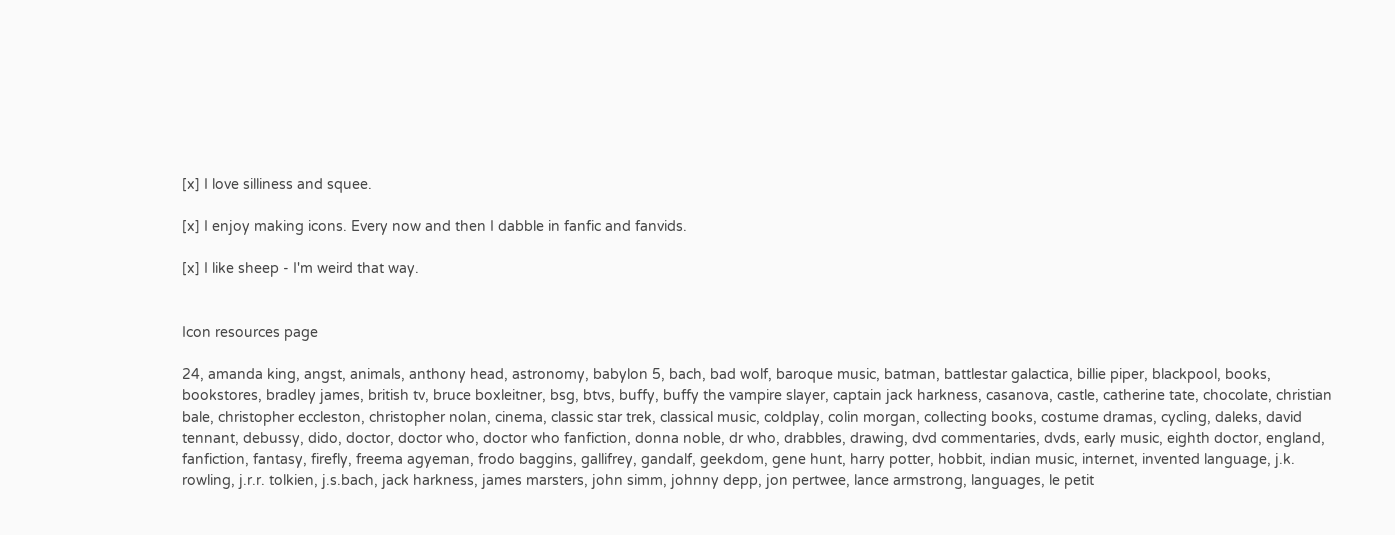[x] I love silliness and squee.

[x] I enjoy making icons. Every now and then I dabble in fanfic and fanvids.

[x] I like sheep - I'm weird that way.


Icon resources page

24, amanda king, angst, animals, anthony head, astronomy, babylon 5, bach, bad wolf, baroque music, batman, battlestar galactica, billie piper, blackpool, books, bookstores, bradley james, british tv, bruce boxleitner, bsg, btvs, buffy, buffy the vampire slayer, captain jack harkness, casanova, castle, catherine tate, chocolate, christian bale, christopher eccleston, christopher nolan, cinema, classic star trek, classical music, coldplay, colin morgan, collecting books, costume dramas, cycling, daleks, david tennant, debussy, dido, doctor, doctor who, doctor who fanfiction, donna noble, dr who, drabbles, drawing, dvd commentaries, dvds, early music, eighth doctor, england, fanfiction, fantasy, firefly, freema agyeman, frodo baggins, gallifrey, gandalf, geekdom, gene hunt, harry potter, hobbit, indian music, internet, invented language, j.k. rowling, j.r.r. tolkien, j.s.bach, jack harkness, james marsters, john simm, johnny depp, jon pertwee, lance armstrong, languages, le petit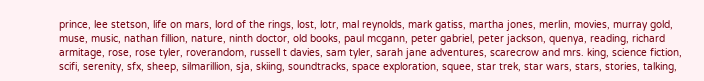prince, lee stetson, life on mars, lord of the rings, lost, lotr, mal reynolds, mark gatiss, martha jones, merlin, movies, murray gold, muse, music, nathan fillion, nature, ninth doctor, old books, paul mcgann, peter gabriel, peter jackson, quenya, reading, richard armitage, rose, rose tyler, roverandom, russell t davies, sam tyler, sarah jane adventures, scarecrow and mrs. king, science fiction, scifi, serenity, sfx, sheep, silmarillion, sja, skiing, soundtracks, space exploration, squee, star trek, star wars, stars, stories, talking,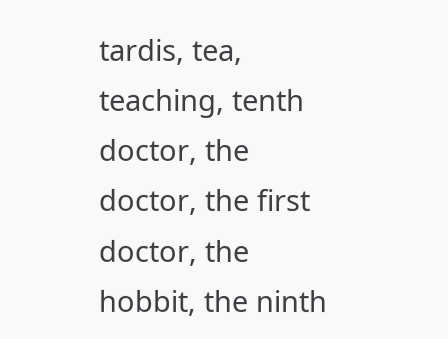tardis, tea, teaching, tenth doctor, the doctor, the first doctor, the hobbit, the ninth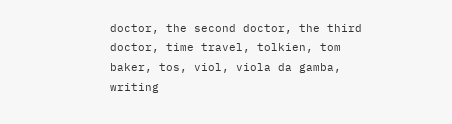doctor, the second doctor, the third doctor, time travel, tolkien, tom baker, tos, viol, viola da gamba, writing